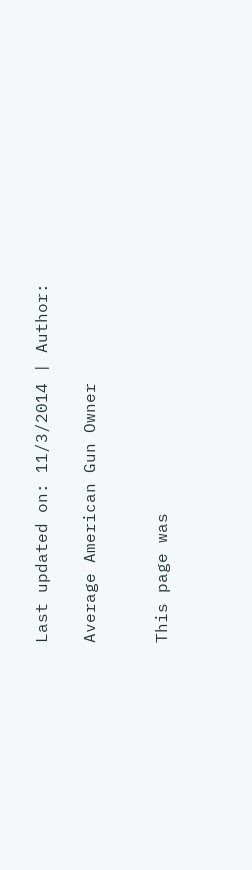Last updated on: 11/3/2014 | Author:

Average American Gun Owner


This page was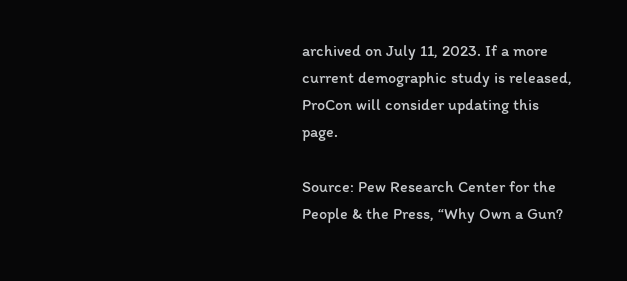archived on July 11, 2023. If a more current demographic study is released, ProCon will consider updating this page.

Source: Pew Research Center for the People & the Press, “Why Own a Gun?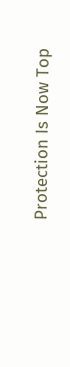Protection Is Now Top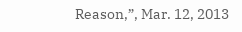Reason,”, Mar. 12, 2013